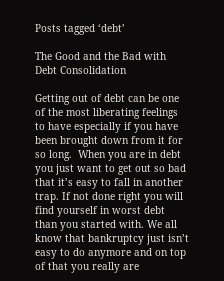Posts tagged ‘debt’

The Good and the Bad with Debt Consolidation

Getting out of debt can be one of the most liberating feelings to have especially if you have been brought down from it for so long.  When you are in debt you just want to get out so bad that it’s easy to fall in another trap. If not done right you will find yourself in worst debt than you started with. We all know that bankruptcy just isn’t easy to do anymore and on top of that you really are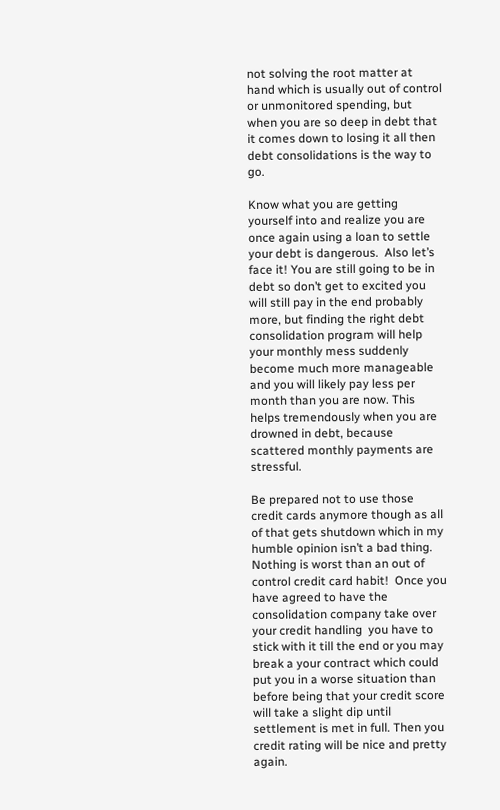not solving the root matter at hand which is usually out of control or unmonitored spending, but when you are so deep in debt that it comes down to losing it all then debt consolidations is the way to go.

Know what you are getting yourself into and realize you are once again using a loan to settle your debt is dangerous.  Also let’s face it! You are still going to be in debt so don’t get to excited you will still pay in the end probably more, but finding the right debt consolidation program will help your monthly mess suddenly become much more manageable and you will likely pay less per month than you are now. This helps tremendously when you are drowned in debt, because scattered monthly payments are stressful.

Be prepared not to use those credit cards anymore though as all of that gets shutdown which in my humble opinion isn’t a bad thing. Nothing is worst than an out of control credit card habit!  Once you have agreed to have the consolidation company take over your credit handling  you have to stick with it till the end or you may break a your contract which could put you in a worse situation than before being that your credit score will take a slight dip until settlement is met in full. Then you credit rating will be nice and pretty again.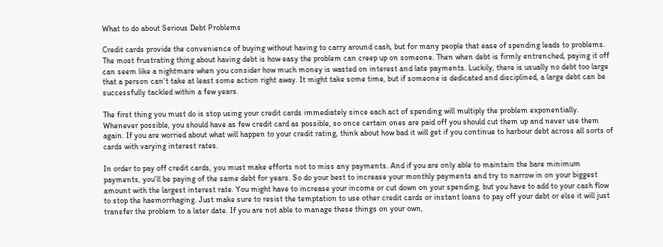What to do about Serious Debt Problems

Credit cards provide the convenience of buying without having to carry around cash, but for many people that ease of spending leads to problems. The most frustrating thing about having debt is how easy the problem can creep up on someone. Then when debt is firmly entrenched, paying it off can seem like a nightmare when you consider how much money is wasted on interest and late payments. Luckily, there is usually no debt too large that a person can’t take at least some action right away. It might take some time, but if someone is dedicated and disciplined, a large debt can be successfully tackled within a few years.

The first thing you must do is stop using your credit cards immediately since each act of spending will multiply the problem exponentially. Whenever possible, you should have as few credit card as possible, so once certain ones are paid off you should cut them up and never use them again. If you are worried about what will happen to your credit rating, think about how bad it will get if you continue to harbour debt across all sorts of cards with varying interest rates.

In order to pay off credit cards, you must make efforts not to miss any payments. And if you are only able to maintain the bare minimum payments, you’ll be paying of the same debt for years. So do your best to increase your monthly payments and try to narrow in on your biggest amount with the largest interest rate. You might have to increase your income or cut down on your spending, but you have to add to your cash flow to stop the haemorrhaging. Just make sure to resist the temptation to use other credit cards or instant loans to pay off your debt or else it will just transfer the problem to a later date. If you are not able to manage these things on your own,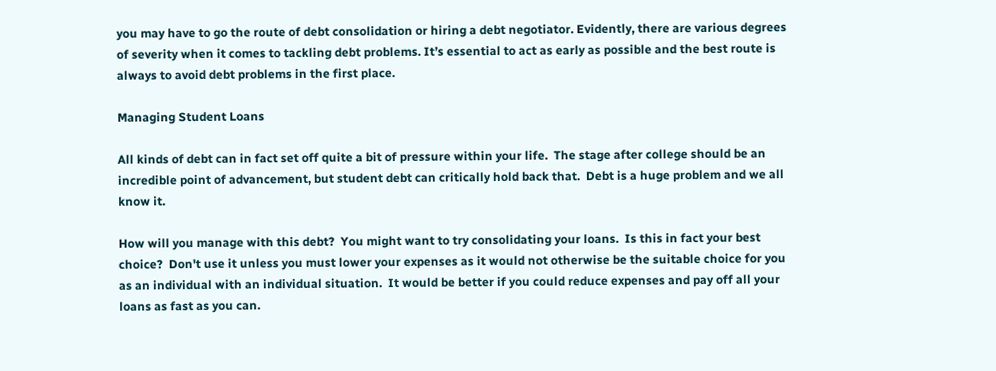you may have to go the route of debt consolidation or hiring a debt negotiator. Evidently, there are various degrees of severity when it comes to tackling debt problems. It’s essential to act as early as possible and the best route is always to avoid debt problems in the first place.

Managing Student Loans

All kinds of debt can in fact set off quite a bit of pressure within your life.  The stage after college should be an incredible point of advancement, but student debt can critically hold back that.  Debt is a huge problem and we all know it.

How will you manage with this debt?  You might want to try consolidating your loans.  Is this in fact your best choice?  Don't use it unless you must lower your expenses as it would not otherwise be the suitable choice for you as an individual with an individual situation.  It would be better if you could reduce expenses and pay off all your loans as fast as you can.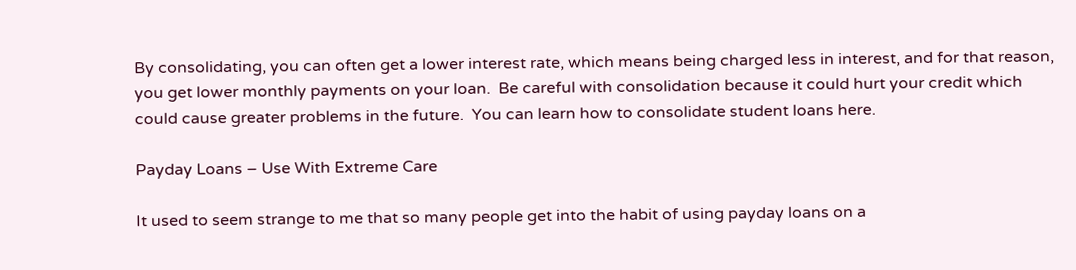By consolidating, you can often get a lower interest rate, which means being charged less in interest, and for that reason, you get lower monthly payments on your loan.  Be careful with consolidation because it could hurt your credit which could cause greater problems in the future.  You can learn how to consolidate student loans here.

Payday Loans – Use With Extreme Care

It used to seem strange to me that so many people get into the habit of using payday loans on a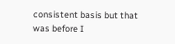consistent basis but that was before I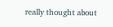really thought about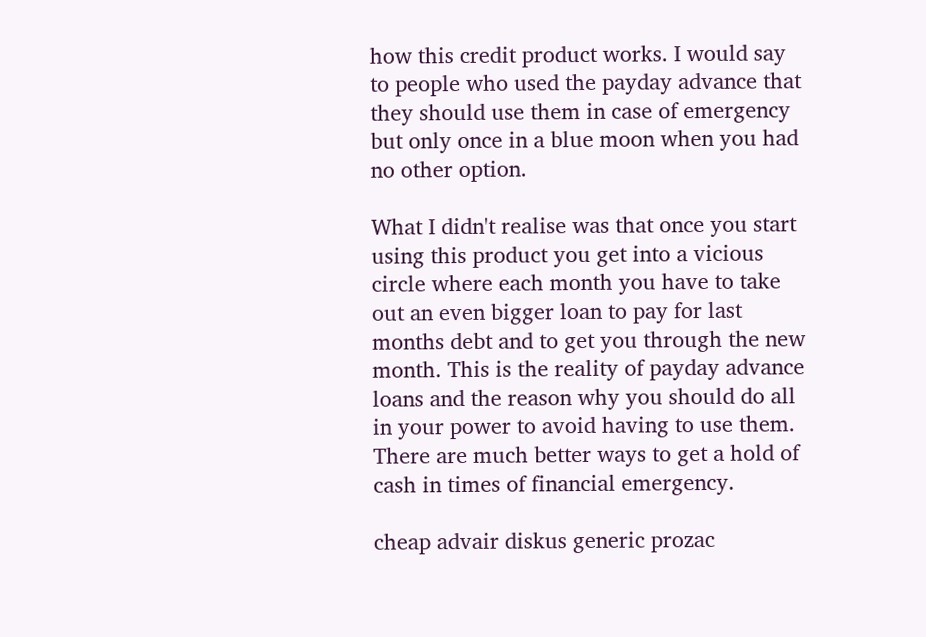how this credit product works. I would say to people who used the payday advance that they should use them in case of emergency but only once in a blue moon when you had no other option.

What I didn't realise was that once you start using this product you get into a vicious circle where each month you have to take out an even bigger loan to pay for last months debt and to get you through the new month. This is the reality of payday advance loans and the reason why you should do all in your power to avoid having to use them. There are much better ways to get a hold of cash in times of financial emergency.

cheap advair diskus generic prozac